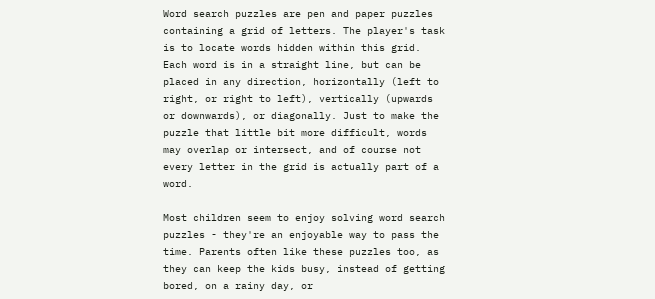Word search puzzles are pen and paper puzzles containing a grid of letters. The player's task is to locate words hidden within this grid. Each word is in a straight line, but can be placed in any direction, horizontally (left to right, or right to left), vertically (upwards or downwards), or diagonally. Just to make the puzzle that little bit more difficult, words may overlap or intersect, and of course not every letter in the grid is actually part of a word.

Most children seem to enjoy solving word search puzzles - they're an enjoyable way to pass the time. Parents often like these puzzles too, as they can keep the kids busy, instead of getting bored, on a rainy day, or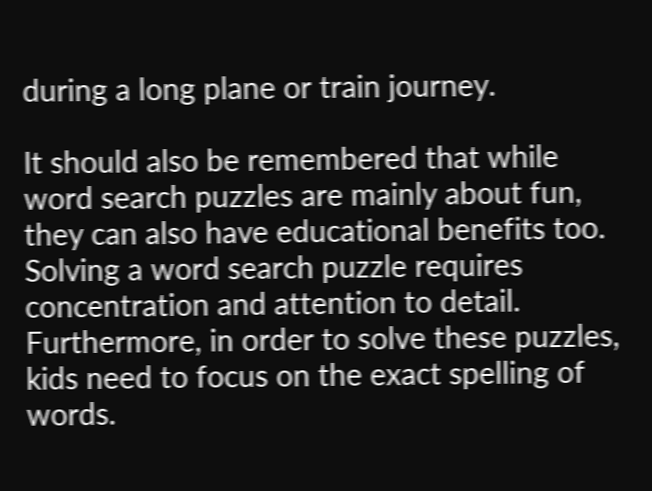during a long plane or train journey.

It should also be remembered that while word search puzzles are mainly about fun, they can also have educational benefits too. Solving a word search puzzle requires concentration and attention to detail. Furthermore, in order to solve these puzzles, kids need to focus on the exact spelling of words.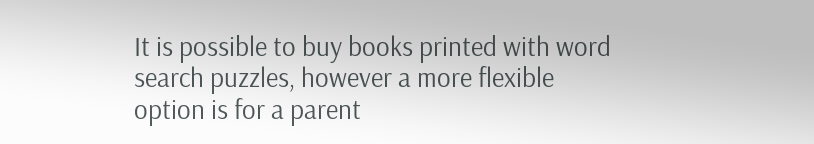It is possible to buy books printed with word search puzzles, however a more flexible option is for a parent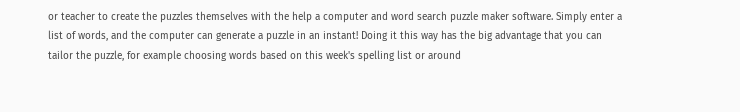or teacher to create the puzzles themselves with the help a computer and word search puzzle maker software. Simply enter a list of words, and the computer can generate a puzzle in an instant! Doing it this way has the big advantage that you can tailor the puzzle, for example choosing words based on this week's spelling list or around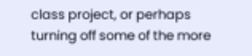class project, or perhaps turning off some of the more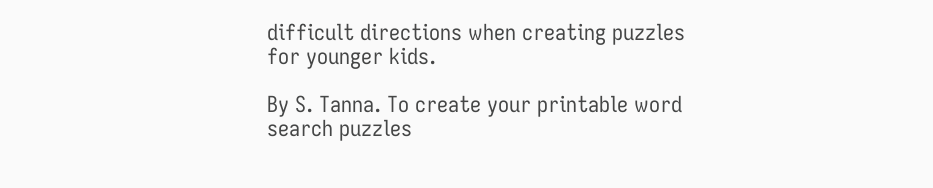difficult directions when creating puzzles for younger kids.

By S. Tanna. To create your printable word search puzzles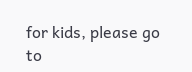for kids, please go to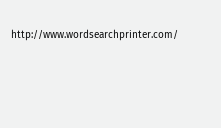http://www.wordsearchprinter.com/